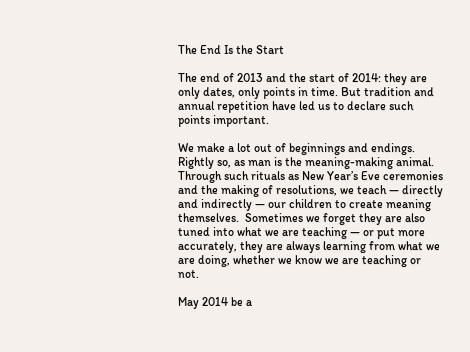The End Is the Start

The end of 2013 and the start of 2014: they are only dates, only points in time. But tradition and annual repetition have led us to declare such points important.

We make a lot out of beginnings and endings.  Rightly so, as man is the meaning-making animal. Through such rituals as New Year’s Eve ceremonies and the making of resolutions, we teach — directly and indirectly — our children to create meaning themselves.  Sometimes we forget they are also tuned into what we are teaching — or put more accurately, they are always learning from what we are doing, whether we know we are teaching or not.

May 2014 be a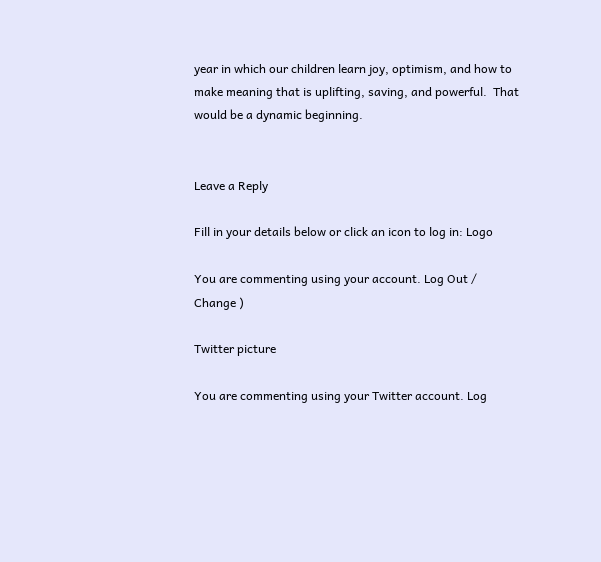year in which our children learn joy, optimism, and how to make meaning that is uplifting, saving, and powerful.  That would be a dynamic beginning.


Leave a Reply

Fill in your details below or click an icon to log in: Logo

You are commenting using your account. Log Out /  Change )

Twitter picture

You are commenting using your Twitter account. Log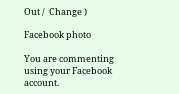Out /  Change )

Facebook photo

You are commenting using your Facebook account.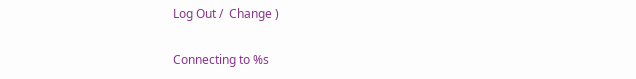Log Out /  Change )

Connecting to %s